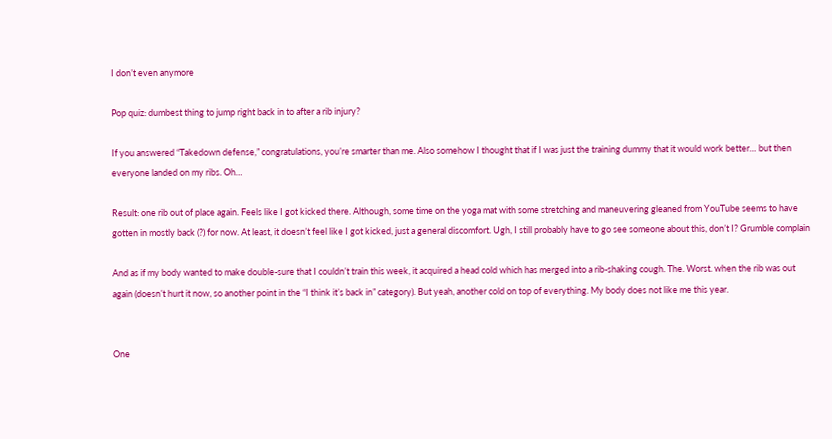I don’t even anymore

Pop quiz: dumbest thing to jump right back in to after a rib injury?

If you answered “Takedown defense,” congratulations, you’re smarter than me. Also somehow I thought that if I was just the training dummy that it would work better… but then everyone landed on my ribs. Oh…

Result: one rib out of place again. Feels like I got kicked there. Although, some time on the yoga mat with some stretching and maneuvering gleaned from YouTube seems to have gotten in mostly back (?) for now. At least, it doesn’t feel like I got kicked, just a general discomfort. Ugh, I still probably have to go see someone about this, don’t I? Grumble complain

And as if my body wanted to make double-sure that I couldn’t train this week, it acquired a head cold which has merged into a rib-shaking cough. The. Worst. when the rib was out again (doesn’t hurt it now, so another point in the “I think it’s back in” category). But yeah, another cold on top of everything. My body does not like me this year.


One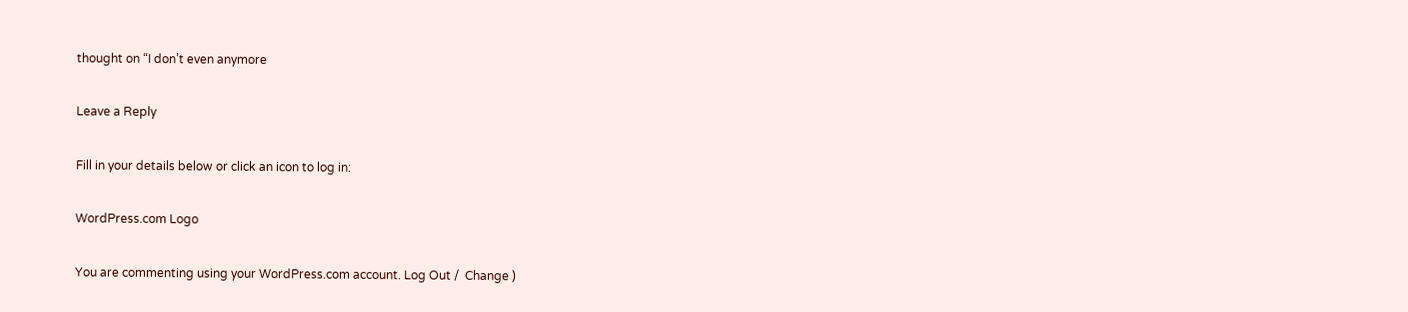thought on “I don’t even anymore

Leave a Reply

Fill in your details below or click an icon to log in:

WordPress.com Logo

You are commenting using your WordPress.com account. Log Out /  Change )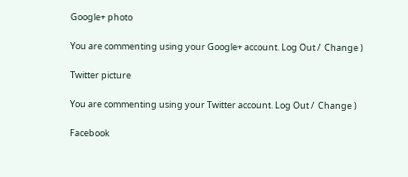Google+ photo

You are commenting using your Google+ account. Log Out /  Change )

Twitter picture

You are commenting using your Twitter account. Log Out /  Change )

Facebook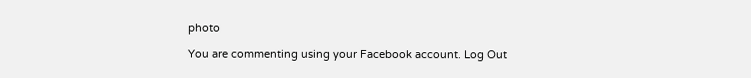photo

You are commenting using your Facebook account. Log Out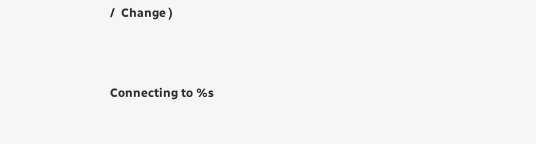/  Change )


Connecting to %s